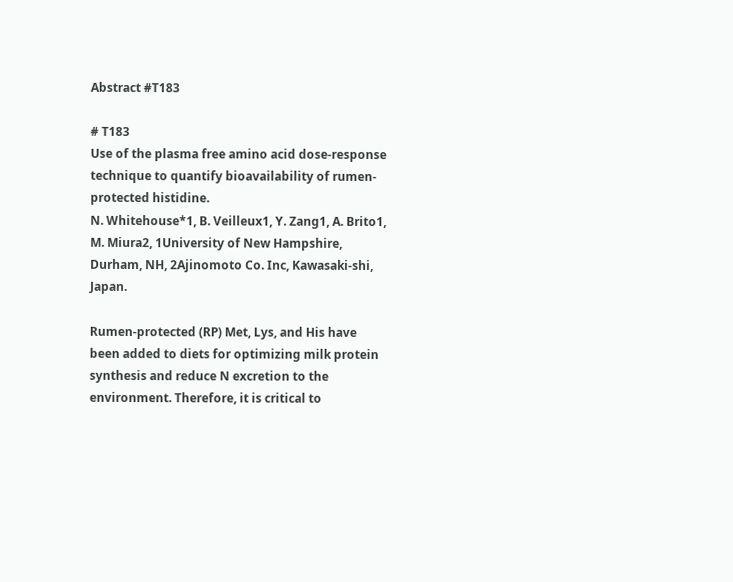Abstract #T183

# T183
Use of the plasma free amino acid dose-response technique to quantify bioavailability of rumen-protected histidine.
N. Whitehouse*1, B. Veilleux1, Y. Zang1, A. Brito1, M. Miura2, 1University of New Hampshire, Durham, NH, 2Ajinomoto Co. Inc, Kawasaki-shi, Japan.

Rumen-protected (RP) Met, Lys, and His have been added to diets for optimizing milk protein synthesis and reduce N excretion to the environment. Therefore, it is critical to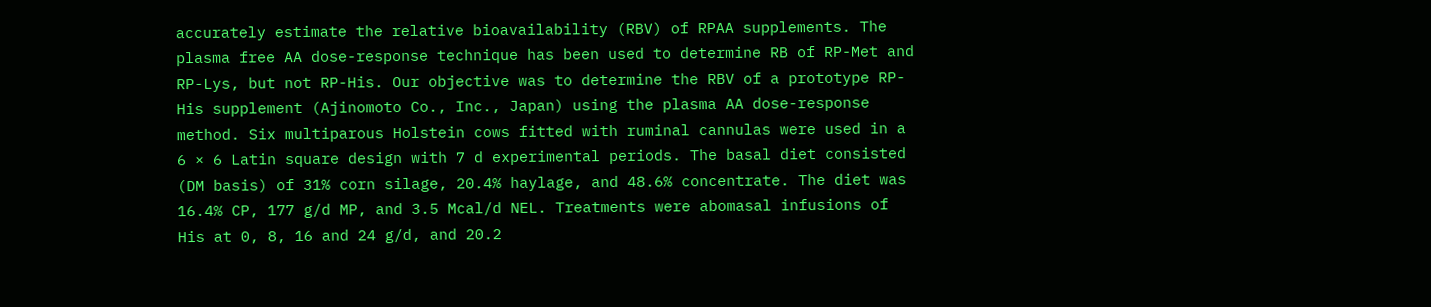accurately estimate the relative bioavailability (RBV) of RPAA supplements. The plasma free AA dose-response technique has been used to determine RB of RP-Met and RP-Lys, but not RP-His. Our objective was to determine the RBV of a prototype RP-His supplement (Ajinomoto Co., Inc., Japan) using the plasma AA dose-response method. Six multiparous Holstein cows fitted with ruminal cannulas were used in a 6 × 6 Latin square design with 7 d experimental periods. The basal diet consisted (DM basis) of 31% corn silage, 20.4% haylage, and 48.6% concentrate. The diet was 16.4% CP, 177 g/d MP, and 3.5 Mcal/d NEL. Treatments were abomasal infusions of His at 0, 8, 16 and 24 g/d, and 20.2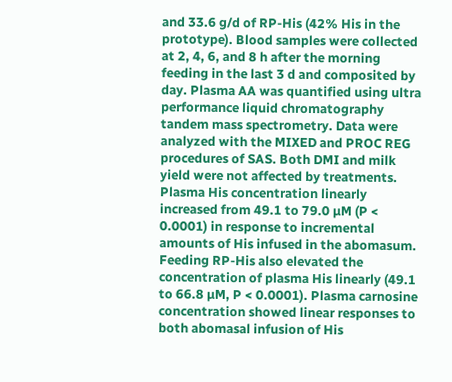and 33.6 g/d of RP-His (42% His in the prototype). Blood samples were collected at 2, 4, 6, and 8 h after the morning feeding in the last 3 d and composited by day. Plasma AA was quantified using ultra performance liquid chromatography tandem mass spectrometry. Data were analyzed with the MIXED and PROC REG procedures of SAS. Both DMI and milk yield were not affected by treatments. Plasma His concentration linearly increased from 49.1 to 79.0 µM (P < 0.0001) in response to incremental amounts of His infused in the abomasum. Feeding RP-His also elevated the concentration of plasma His linearly (49.1 to 66.8 µM, P < 0.0001). Plasma carnosine concentration showed linear responses to both abomasal infusion of His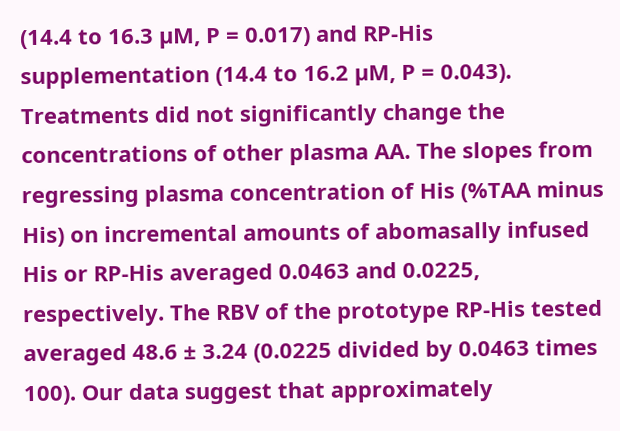(14.4 to 16.3 µM, P = 0.017) and RP-His supplementation (14.4 to 16.2 µM, P = 0.043). Treatments did not significantly change the concentrations of other plasma AA. The slopes from regressing plasma concentration of His (%TAA minus His) on incremental amounts of abomasally infused His or RP-His averaged 0.0463 and 0.0225, respectively. The RBV of the prototype RP-His tested averaged 48.6 ± 3.24 (0.0225 divided by 0.0463 times 100). Our data suggest that approximately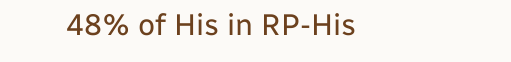48% of His in RP-His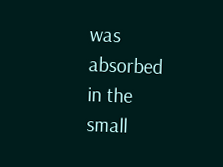was absorbed in the small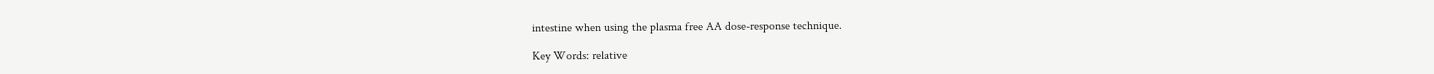intestine when using the plasma free AA dose-response technique.

Key Words: relative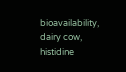bioavailability, dairy cow, histidine